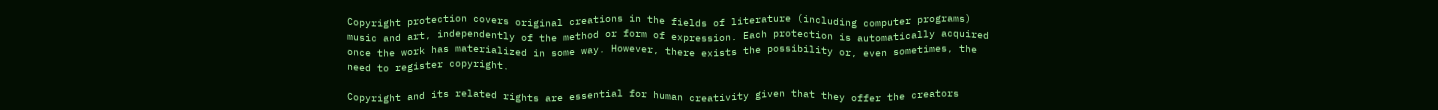Copyright protection covers original creations in the fields of literature (including computer programs) music and art, independently of the method or form of expression. Each protection is automatically acquired once the work has materialized in some way. However, there exists the possibility or, even sometimes, the need to register copyright.

Copyright and its related rights are essential for human creativity given that they offer the creators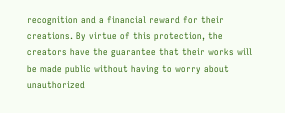recognition and a financial reward for their creations. By virtue of this protection, the creators have the guarantee that their works will be made public without having to worry about unauthorized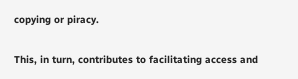copying or piracy.

This, in turn, contributes to facilitating access and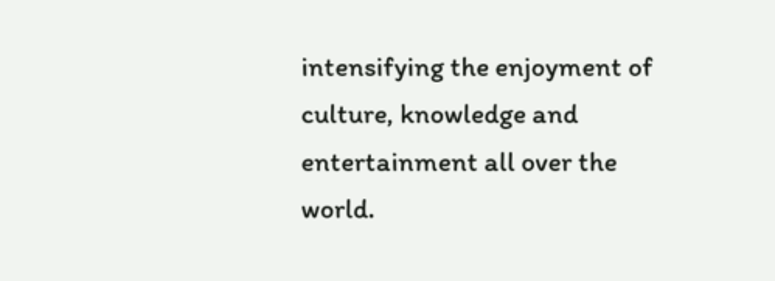intensifying the enjoyment of culture, knowledge and entertainment all over the world.